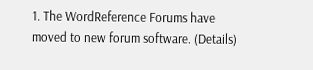1. The WordReference Forums have moved to new forum software. (Details)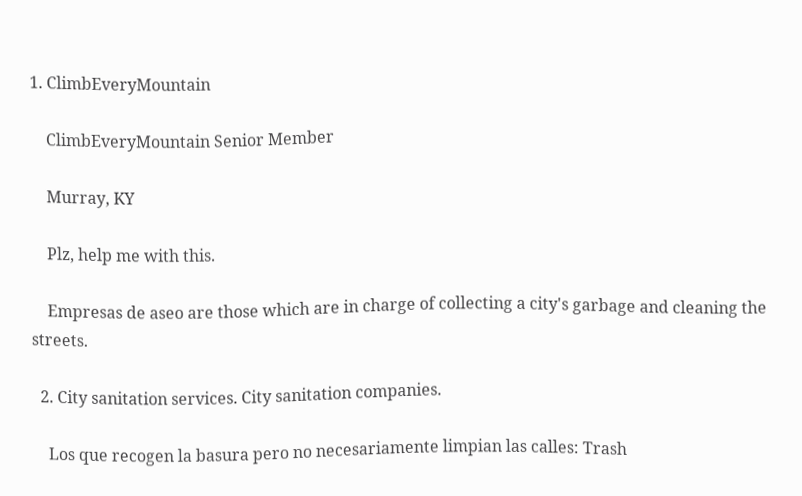1. ClimbEveryMountain

    ClimbEveryMountain Senior Member

    Murray, KY

    Plz, help me with this.

    Empresas de aseo are those which are in charge of collecting a city's garbage and cleaning the streets.

  2. City sanitation services. City sanitation companies.

    Los que recogen la basura pero no necesariamente limpian las calles: Trash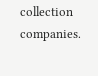collection companies.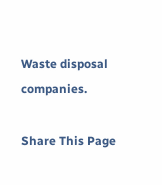Waste disposal companies.

Share This Page